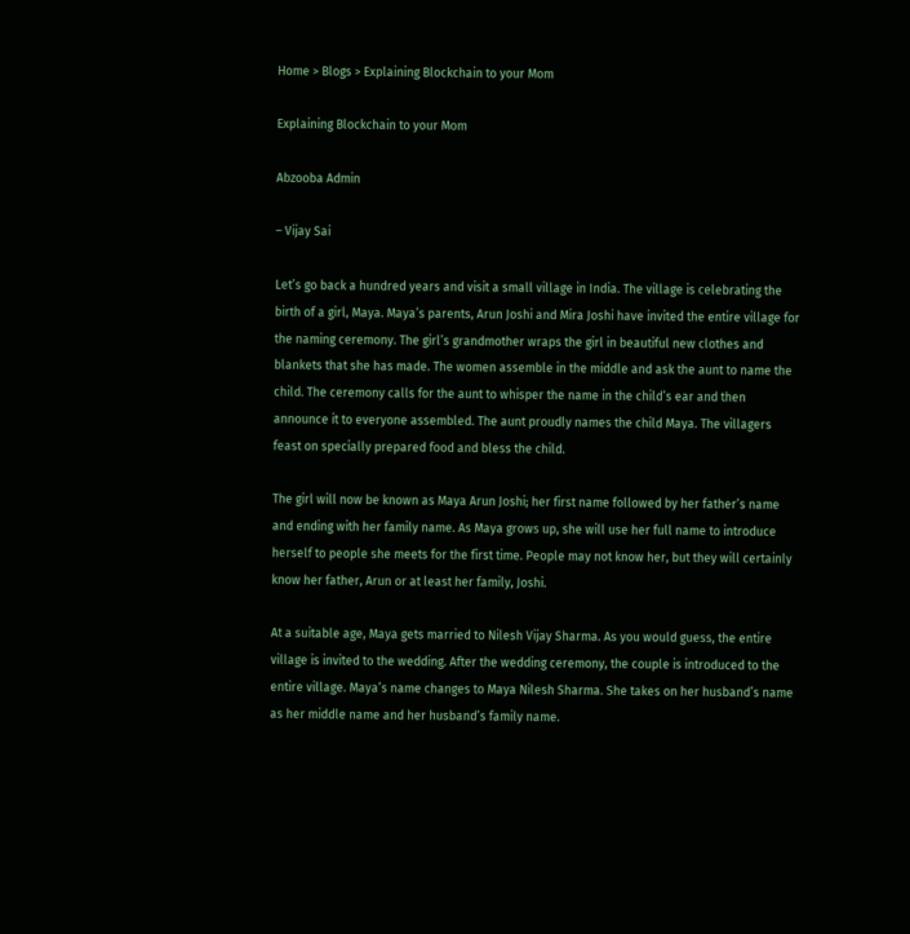Home > Blogs > Explaining Blockchain to your Mom

Explaining Blockchain to your Mom

Abzooba Admin

– Vijay Sai

Let’s go back a hundred years and visit a small village in India. The village is celebrating the birth of a girl, Maya. Maya’s parents, Arun Joshi and Mira Joshi have invited the entire village for the naming ceremony. The girl’s grandmother wraps the girl in beautiful new clothes and blankets that she has made. The women assemble in the middle and ask the aunt to name the child. The ceremony calls for the aunt to whisper the name in the child’s ear and then announce it to everyone assembled. The aunt proudly names the child Maya. The villagers feast on specially prepared food and bless the child.

The girl will now be known as Maya Arun Joshi; her first name followed by her father’s name and ending with her family name. As Maya grows up, she will use her full name to introduce herself to people she meets for the first time. People may not know her, but they will certainly know her father, Arun or at least her family, Joshi.

At a suitable age, Maya gets married to Nilesh Vijay Sharma. As you would guess, the entire village is invited to the wedding. After the wedding ceremony, the couple is introduced to the entire village. Maya’s name changes to Maya Nilesh Sharma. She takes on her husband’s name as her middle name and her husband’s family name.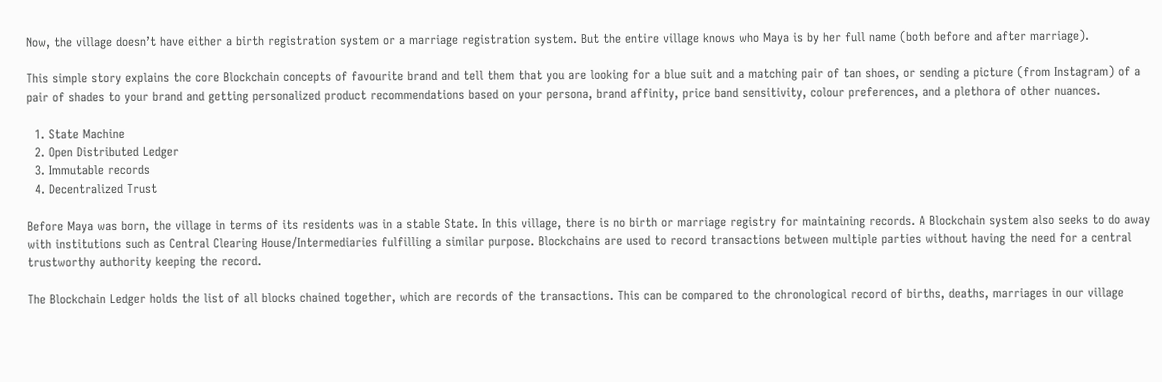Now, the village doesn’t have either a birth registration system or a marriage registration system. But the entire village knows who Maya is by her full name (both before and after marriage).

This simple story explains the core Blockchain concepts of favourite brand and tell them that you are looking for a blue suit and a matching pair of tan shoes, or sending a picture (from Instagram) of a pair of shades to your brand and getting personalized product recommendations based on your persona, brand affinity, price band sensitivity, colour preferences, and a plethora of other nuances.

  1. State Machine
  2. Open Distributed Ledger
  3. Immutable records
  4. Decentralized Trust

Before Maya was born, the village in terms of its residents was in a stable State. In this village, there is no birth or marriage registry for maintaining records. A Blockchain system also seeks to do away with institutions such as Central Clearing House/Intermediaries fulfilling a similar purpose. Blockchains are used to record transactions between multiple parties without having the need for a central trustworthy authority keeping the record.

The Blockchain Ledger holds the list of all blocks chained together, which are records of the transactions. This can be compared to the chronological record of births, deaths, marriages in our village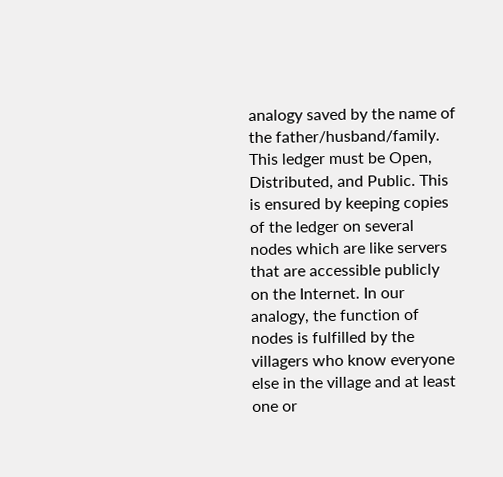analogy saved by the name of the father/husband/family. This ledger must be Open, Distributed, and Public. This is ensured by keeping copies of the ledger on several nodes which are like servers that are accessible publicly on the Internet. In our analogy, the function of nodes is fulfilled by the villagers who know everyone else in the village and at least one or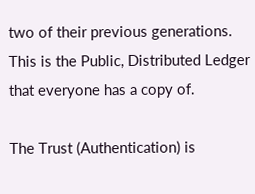two of their previous generations. This is the Public, Distributed Ledger that everyone has a copy of.

The Trust (Authentication) is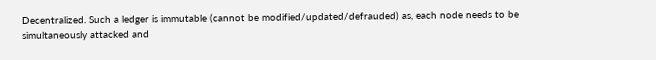Decentralized. Such a ledger is immutable (cannot be modified/updated/defrauded) as, each node needs to be simultaneously attacked and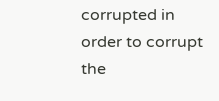corrupted in order to corrupt the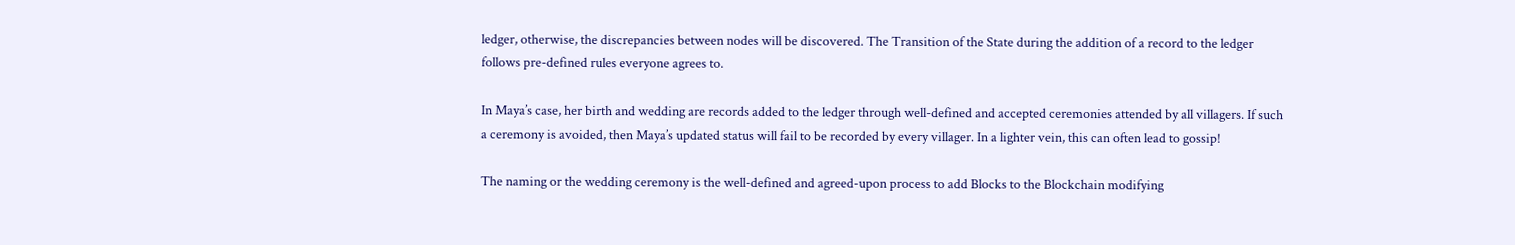ledger, otherwise, the discrepancies between nodes will be discovered. The Transition of the State during the addition of a record to the ledger follows pre-defined rules everyone agrees to.

In Maya’s case, her birth and wedding are records added to the ledger through well-defined and accepted ceremonies attended by all villagers. If such a ceremony is avoided, then Maya’s updated status will fail to be recorded by every villager. In a lighter vein, this can often lead to gossip!

The naming or the wedding ceremony is the well-defined and agreed-upon process to add Blocks to the Blockchain modifying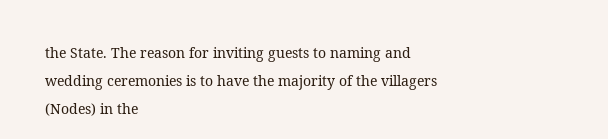the State. The reason for inviting guests to naming and wedding ceremonies is to have the majority of the villagers (Nodes) in the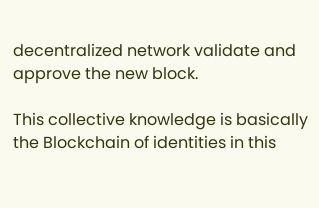decentralized network validate and approve the new block.

This collective knowledge is basically the Blockchain of identities in this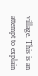village. This is an attempt to explain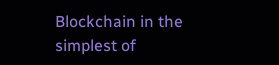Blockchain in the simplest of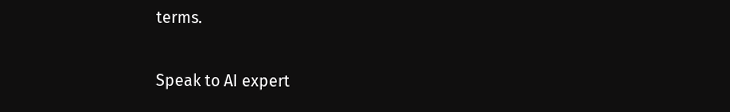terms.

Speak to AI expert